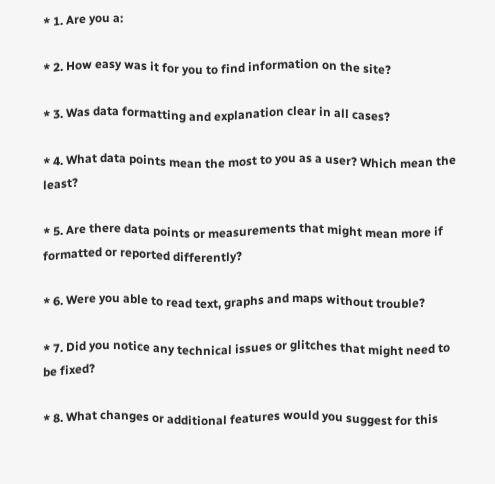* 1. Are you a:

* 2. How easy was it for you to find information on the site?

* 3. Was data formatting and explanation clear in all cases?

* 4. What data points mean the most to you as a user? Which mean the least?

* 5. Are there data points or measurements that might mean more if formatted or reported differently?

* 6. Were you able to read text, graphs and maps without trouble?

* 7. Did you notice any technical issues or glitches that might need to be fixed?

* 8. What changes or additional features would you suggest for this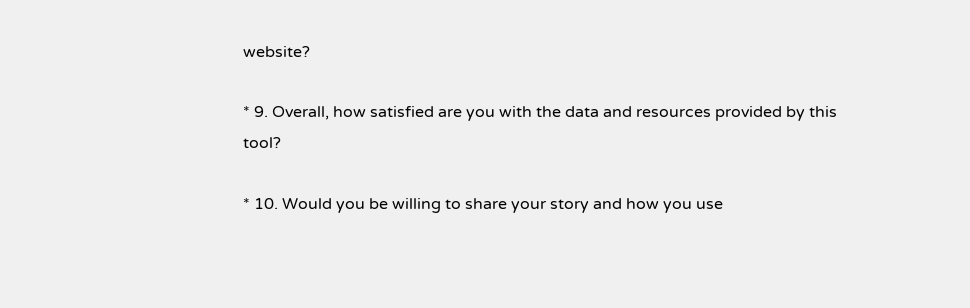website?

* 9. Overall, how satisfied are you with the data and resources provided by this tool?

* 10. Would you be willing to share your story and how you use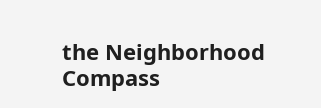the Neighborhood Compass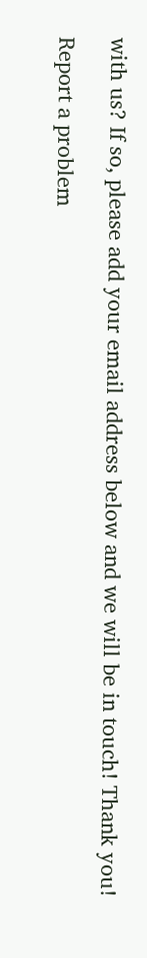with us? If so, please add your email address below and we will be in touch! Thank you!

Report a problem